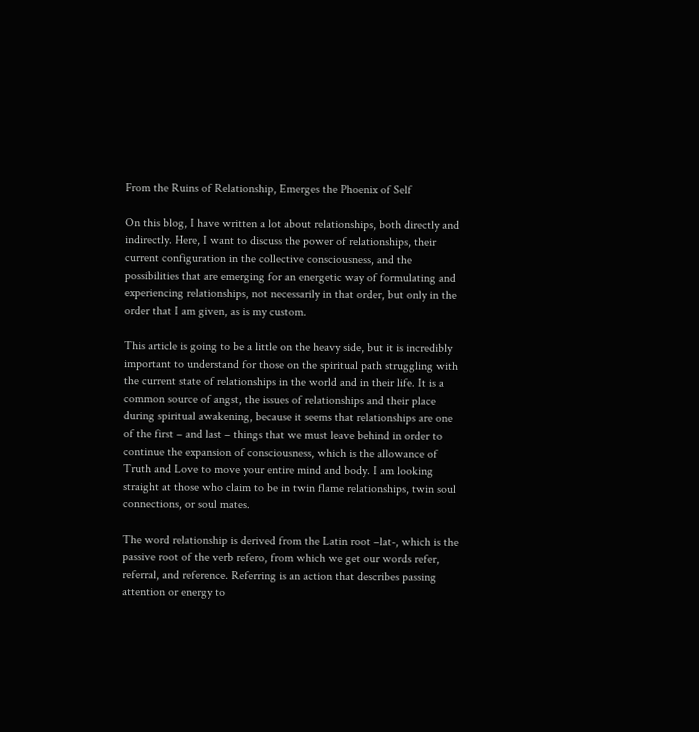From the Ruins of Relationship, Emerges the Phoenix of Self

On this blog, I have written a lot about relationships, both directly and indirectly. Here, I want to discuss the power of relationships, their current configuration in the collective consciousness, and the possibilities that are emerging for an energetic way of formulating and experiencing relationships, not necessarily in that order, but only in the order that I am given, as is my custom.

This article is going to be a little on the heavy side, but it is incredibly important to understand for those on the spiritual path struggling with the current state of relationships in the world and in their life. It is a common source of angst, the issues of relationships and their place during spiritual awakening, because it seems that relationships are one of the first – and last – things that we must leave behind in order to continue the expansion of consciousness, which is the allowance of Truth and Love to move your entire mind and body. I am looking straight at those who claim to be in twin flame relationships, twin soul connections, or soul mates.

The word relationship is derived from the Latin root –lat-, which is the passive root of the verb refero, from which we get our words refer, referral, and reference. Referring is an action that describes passing attention or energy to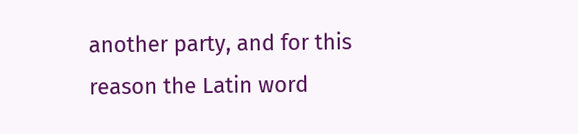another party, and for this reason the Latin word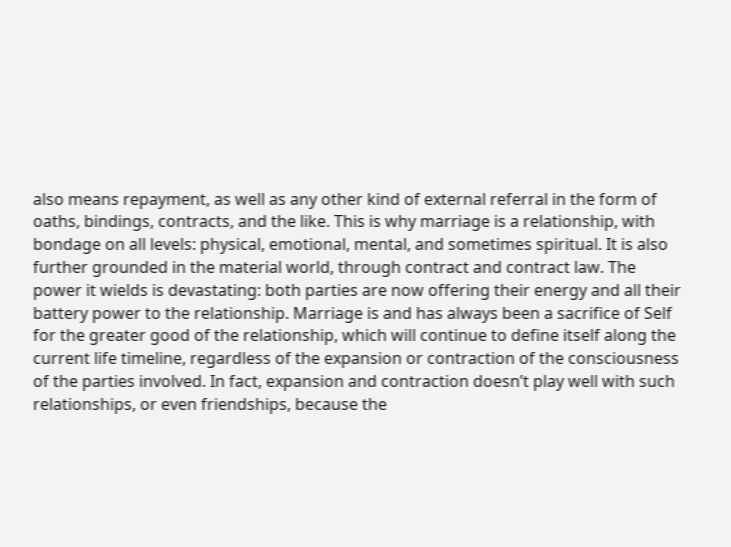also means repayment, as well as any other kind of external referral in the form of oaths, bindings, contracts, and the like. This is why marriage is a relationship, with bondage on all levels: physical, emotional, mental, and sometimes spiritual. It is also further grounded in the material world, through contract and contract law. The power it wields is devastating: both parties are now offering their energy and all their battery power to the relationship. Marriage is and has always been a sacrifice of Self for the greater good of the relationship, which will continue to define itself along the current life timeline, regardless of the expansion or contraction of the consciousness of the parties involved. In fact, expansion and contraction doesn’t play well with such relationships, or even friendships, because the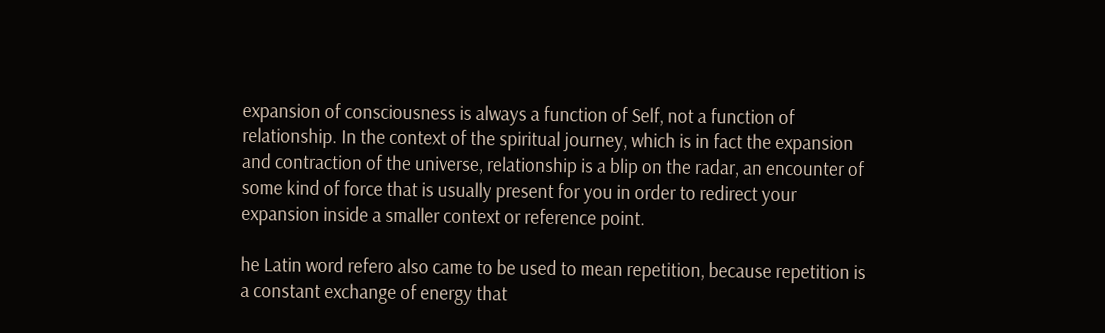expansion of consciousness is always a function of Self, not a function of relationship. In the context of the spiritual journey, which is in fact the expansion and contraction of the universe, relationship is a blip on the radar, an encounter of some kind of force that is usually present for you in order to redirect your expansion inside a smaller context or reference point.

he Latin word refero also came to be used to mean repetition, because repetition is a constant exchange of energy that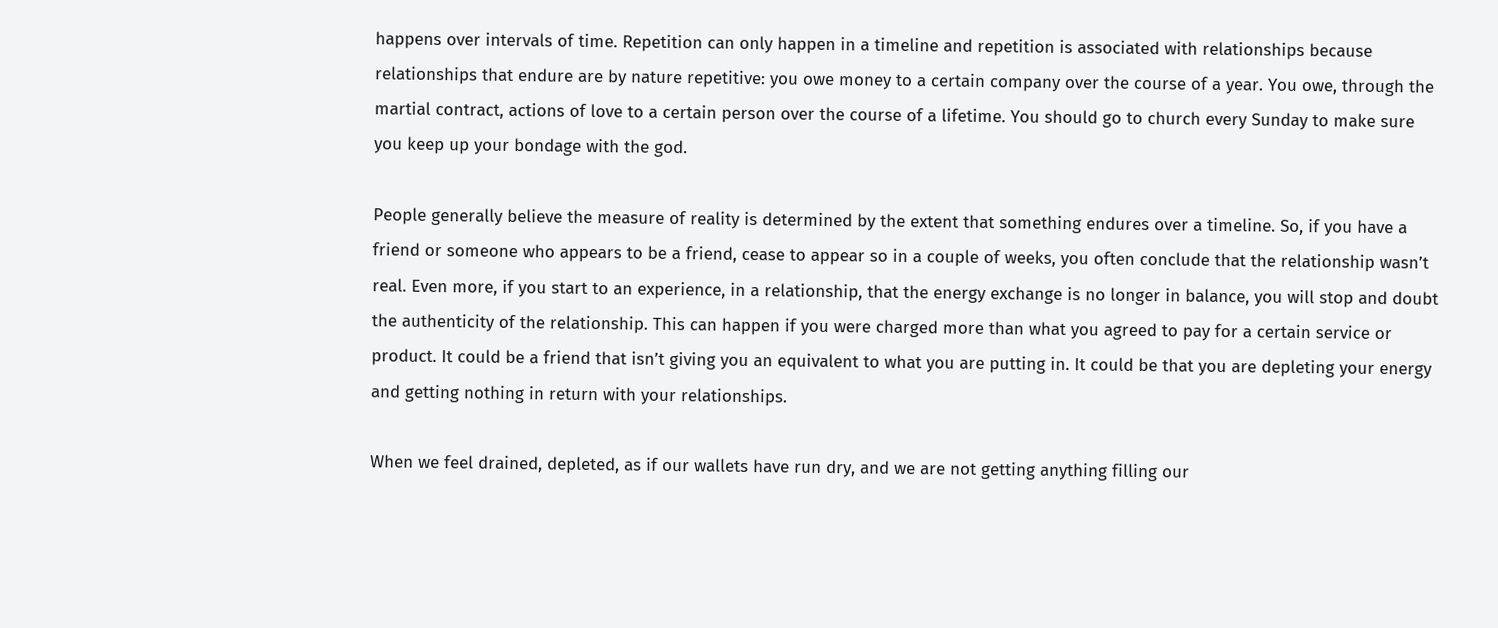happens over intervals of time. Repetition can only happen in a timeline and repetition is associated with relationships because relationships that endure are by nature repetitive: you owe money to a certain company over the course of a year. You owe, through the martial contract, actions of love to a certain person over the course of a lifetime. You should go to church every Sunday to make sure you keep up your bondage with the god.

People generally believe the measure of reality is determined by the extent that something endures over a timeline. So, if you have a friend or someone who appears to be a friend, cease to appear so in a couple of weeks, you often conclude that the relationship wasn’t real. Even more, if you start to an experience, in a relationship, that the energy exchange is no longer in balance, you will stop and doubt the authenticity of the relationship. This can happen if you were charged more than what you agreed to pay for a certain service or product. It could be a friend that isn’t giving you an equivalent to what you are putting in. It could be that you are depleting your energy and getting nothing in return with your relationships.

When we feel drained, depleted, as if our wallets have run dry, and we are not getting anything filling our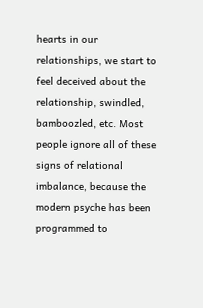hearts in our relationships, we start to feel deceived about the relationship, swindled, bamboozled, etc. Most people ignore all of these signs of relational imbalance, because the modern psyche has been programmed to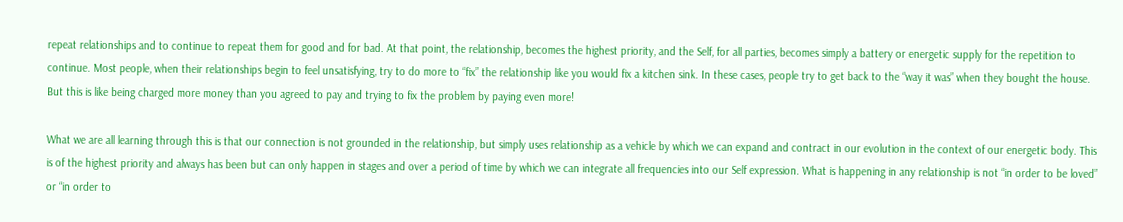repeat relationships and to continue to repeat them for good and for bad. At that point, the relationship, becomes the highest priority, and the Self, for all parties, becomes simply a battery or energetic supply for the repetition to continue. Most people, when their relationships begin to feel unsatisfying, try to do more to “fix” the relationship like you would fix a kitchen sink. In these cases, people try to get back to the “way it was” when they bought the house. But this is like being charged more money than you agreed to pay and trying to fix the problem by paying even more!

What we are all learning through this is that our connection is not grounded in the relationship, but simply uses relationship as a vehicle by which we can expand and contract in our evolution in the context of our energetic body. This is of the highest priority and always has been but can only happen in stages and over a period of time by which we can integrate all frequencies into our Self expression. What is happening in any relationship is not “in order to be loved” or “in order to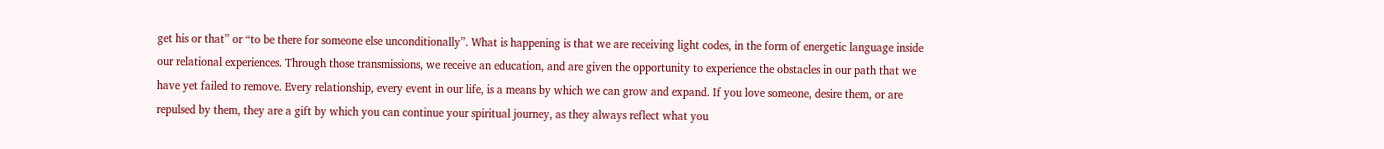get his or that” or “to be there for someone else unconditionally”. What is happening is that we are receiving light codes, in the form of energetic language inside our relational experiences. Through those transmissions, we receive an education, and are given the opportunity to experience the obstacles in our path that we have yet failed to remove. Every relationship, every event in our life, is a means by which we can grow and expand. If you love someone, desire them, or are repulsed by them, they are a gift by which you can continue your spiritual journey, as they always reflect what you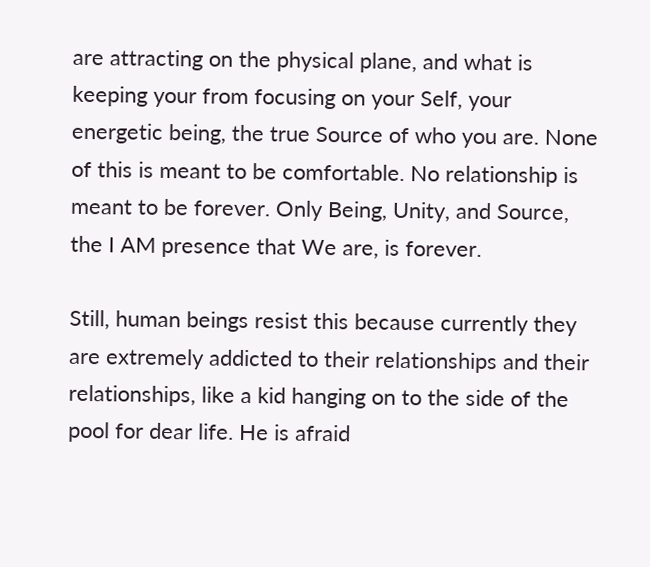are attracting on the physical plane, and what is keeping your from focusing on your Self, your energetic being, the true Source of who you are. None of this is meant to be comfortable. No relationship is meant to be forever. Only Being, Unity, and Source, the I AM presence that We are, is forever.

Still, human beings resist this because currently they are extremely addicted to their relationships and their relationships, like a kid hanging on to the side of the pool for dear life. He is afraid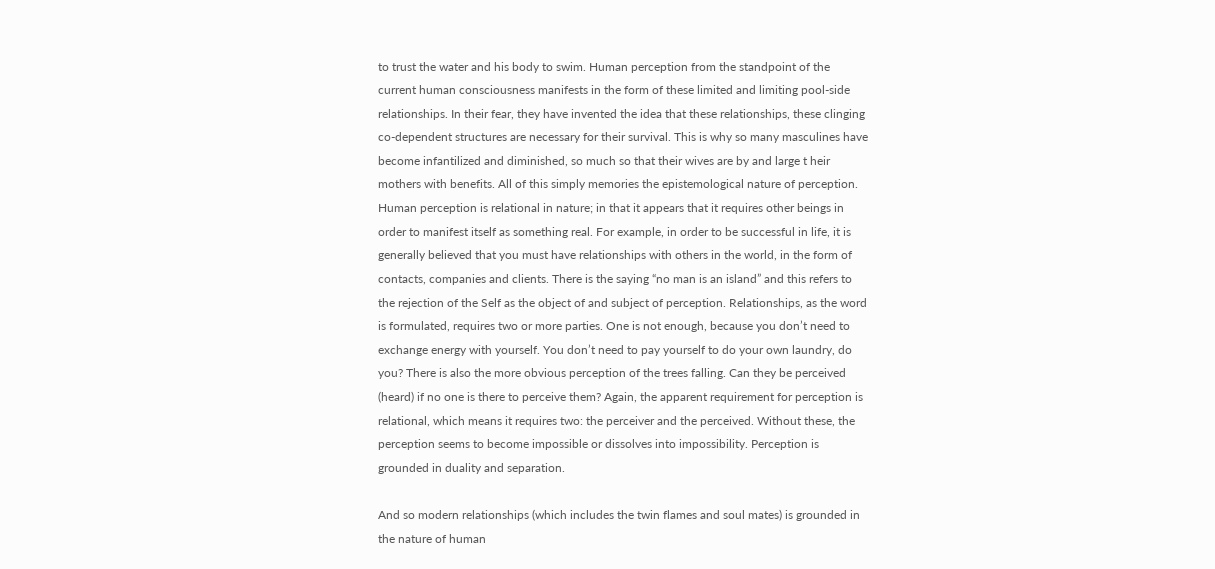to trust the water and his body to swim. Human perception from the standpoint of the current human consciousness manifests in the form of these limited and limiting pool-side relationships. In their fear, they have invented the idea that these relationships, these clinging co-dependent structures are necessary for their survival. This is why so many masculines have become infantilized and diminished, so much so that their wives are by and large t heir mothers with benefits. All of this simply memories the epistemological nature of perception. Human perception is relational in nature; in that it appears that it requires other beings in order to manifest itself as something real. For example, in order to be successful in life, it is generally believed that you must have relationships with others in the world, in the form of contacts, companies and clients. There is the saying “no man is an island” and this refers to the rejection of the Self as the object of and subject of perception. Relationships, as the word is formulated, requires two or more parties. One is not enough, because you don’t need to exchange energy with yourself. You don’t need to pay yourself to do your own laundry, do you? There is also the more obvious perception of the trees falling. Can they be perceived (heard) if no one is there to perceive them? Again, the apparent requirement for perception is relational, which means it requires two: the perceiver and the perceived. Without these, the perception seems to become impossible or dissolves into impossibility. Perception is grounded in duality and separation.

And so modern relationships (which includes the twin flames and soul mates) is grounded in the nature of human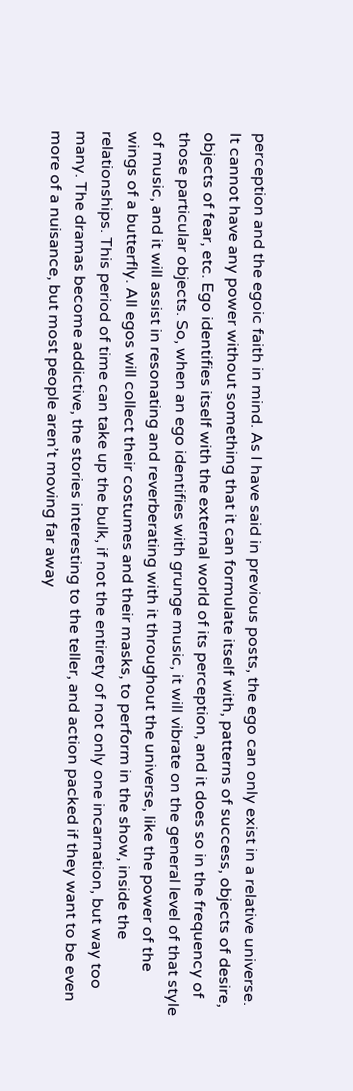perception and the egoic faith in mind. As I have said in previous posts, the ego can only exist in a relative universe. It cannot have any power without something that it can formulate itself with, patterns of success, objects of desire, objects of fear, etc. Ego identifies itself with the external world of its perception, and it does so in the frequency of those particular objects. So, when an ego identifies with grunge music, it will vibrate on the general level of that style of music, and it will assist in resonating and reverberating with it throughout the universe, like the power of the wings of a butterfly. All egos will collect their costumes and their masks, to perform in the show, inside the relationships. This period of time can take up the bulk, if not the entirety of not only one incarnation, but way too many. The dramas become addictive, the stories interesting to the teller, and action packed if they want to be even more of a nuisance, but most people aren’t moving far away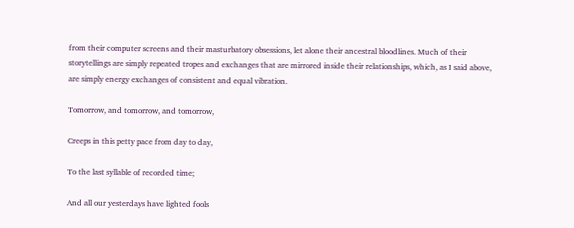from their computer screens and their masturbatory obsessions, let alone their ancestral bloodlines. Much of their storytellings are simply repeated tropes and exchanges that are mirrored inside their relationships, which, as I said above, are simply energy exchanges of consistent and equal vibration.

Tomorrow, and tomorrow, and tomorrow,

Creeps in this petty pace from day to day,

To the last syllable of recorded time;

And all our yesterdays have lighted fools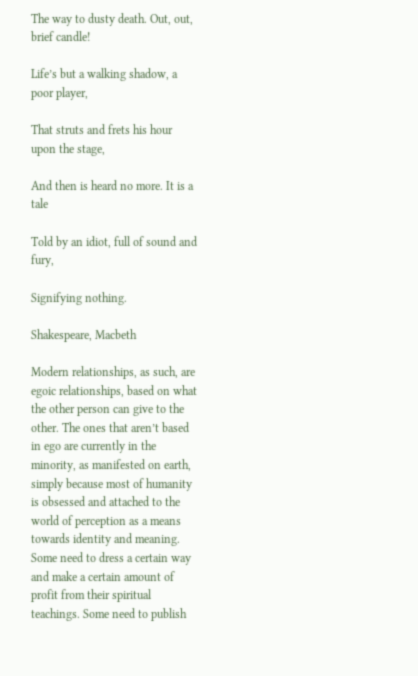The way to dusty death. Out, out, brief candle!

Life’s but a walking shadow, a poor player,

That struts and frets his hour upon the stage,

And then is heard no more. It is a tale

Told by an idiot, full of sound and fury,

Signifying nothing.

Shakespeare, Macbeth

Modern relationships, as such, are egoic relationships, based on what the other person can give to the other. The ones that aren’t based in ego are currently in the minority, as manifested on earth, simply because most of humanity is obsessed and attached to the world of perception as a means towards identity and meaning. Some need to dress a certain way and make a certain amount of profit from their spiritual teachings. Some need to publish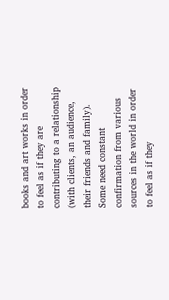books and art works in order to feel as if they are contributing to a relationship (with clients, an audience, their friends and family). Some need constant confirmation from various sources in the world in order to feel as if they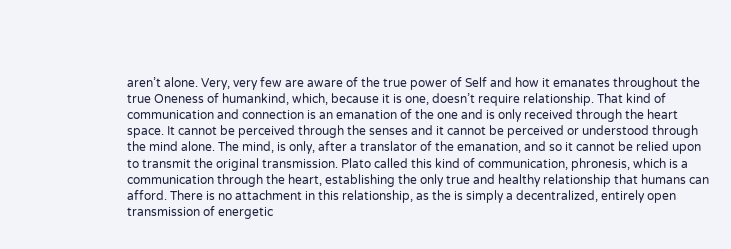aren’t alone. Very, very few are aware of the true power of Self and how it emanates throughout the true Oneness of humankind, which, because it is one, doesn’t require relationship. That kind of communication and connection is an emanation of the one and is only received through the heart space. It cannot be perceived through the senses and it cannot be perceived or understood through the mind alone. The mind, is only, after a translator of the emanation, and so it cannot be relied upon to transmit the original transmission. Plato called this kind of communication, phronesis, which is a communication through the heart, establishing the only true and healthy relationship that humans can afford. There is no attachment in this relationship, as the is simply a decentralized, entirely open transmission of energetic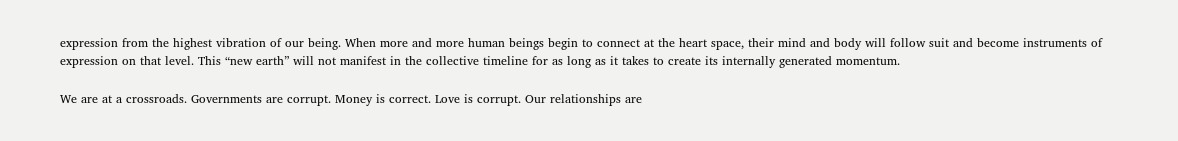expression from the highest vibration of our being. When more and more human beings begin to connect at the heart space, their mind and body will follow suit and become instruments of expression on that level. This “new earth” will not manifest in the collective timeline for as long as it takes to create its internally generated momentum.

We are at a crossroads. Governments are corrupt. Money is correct. Love is corrupt. Our relationships are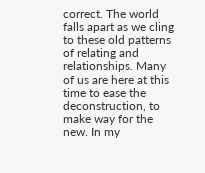correct. The world falls apart as we cling to these old patterns of relating and relationships. Many of us are here at this time to ease the deconstruction, to make way for the new. In my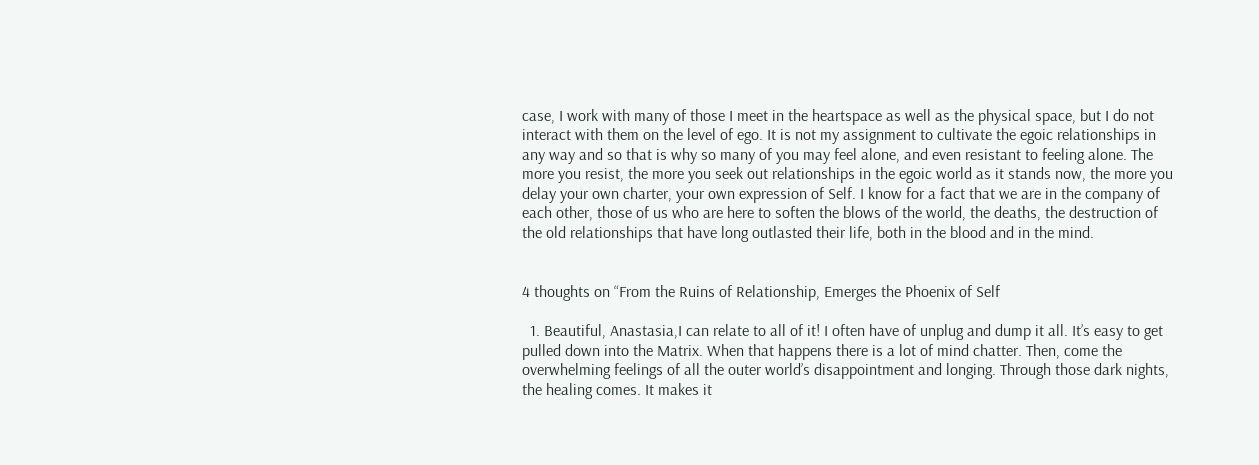case, I work with many of those I meet in the heartspace as well as the physical space, but I do not interact with them on the level of ego. It is not my assignment to cultivate the egoic relationships in any way and so that is why so many of you may feel alone, and even resistant to feeling alone. The more you resist, the more you seek out relationships in the egoic world as it stands now, the more you delay your own charter, your own expression of Self. I know for a fact that we are in the company of each other, those of us who are here to soften the blows of the world, the deaths, the destruction of the old relationships that have long outlasted their life, both in the blood and in the mind.


4 thoughts on “From the Ruins of Relationship, Emerges the Phoenix of Self

  1. Beautiful, Anastasia,I can relate to all of it! I often have of unplug and dump it all. It’s easy to get pulled down into the Matrix. When that happens there is a lot of mind chatter. Then, come the overwhelming feelings of all the outer world’s disappointment and longing. Through those dark nights, the healing comes. It makes it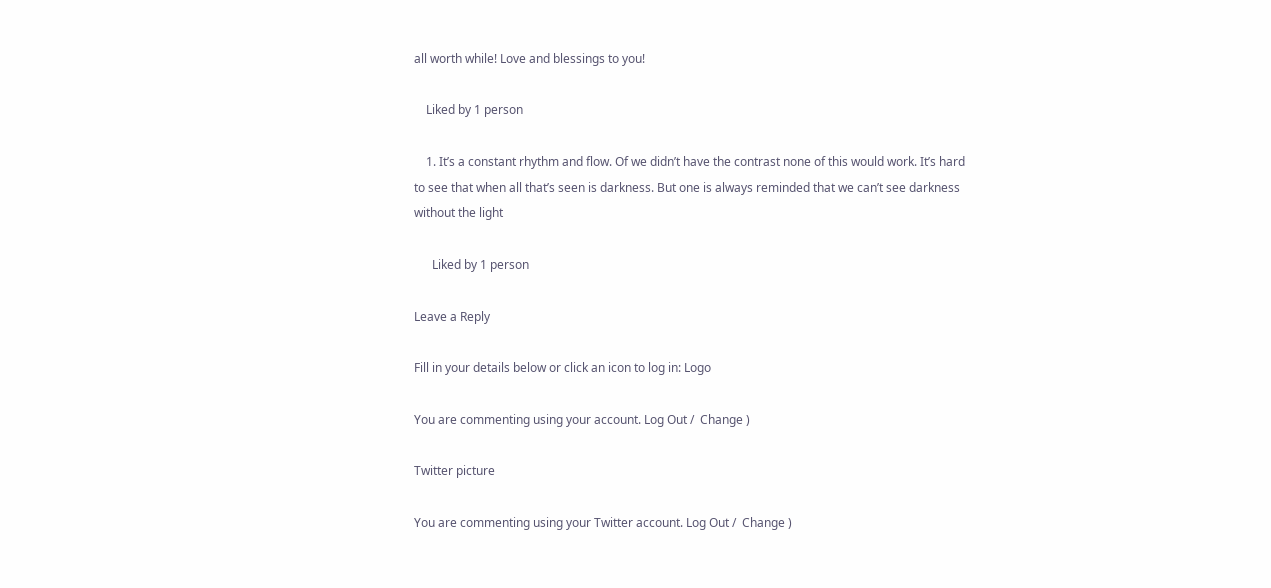all worth while! Love and blessings to you!

    Liked by 1 person

    1. It’s a constant rhythm and flow. Of we didn’t have the contrast none of this would work. It’s hard to see that when all that’s seen is darkness. But one is always reminded that we can’t see darkness without the light

      Liked by 1 person

Leave a Reply

Fill in your details below or click an icon to log in: Logo

You are commenting using your account. Log Out /  Change )

Twitter picture

You are commenting using your Twitter account. Log Out /  Change )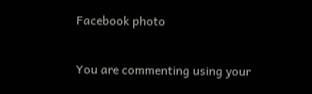Facebook photo

You are commenting using your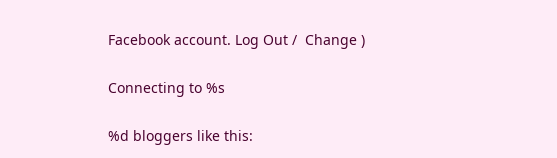Facebook account. Log Out /  Change )

Connecting to %s

%d bloggers like this: